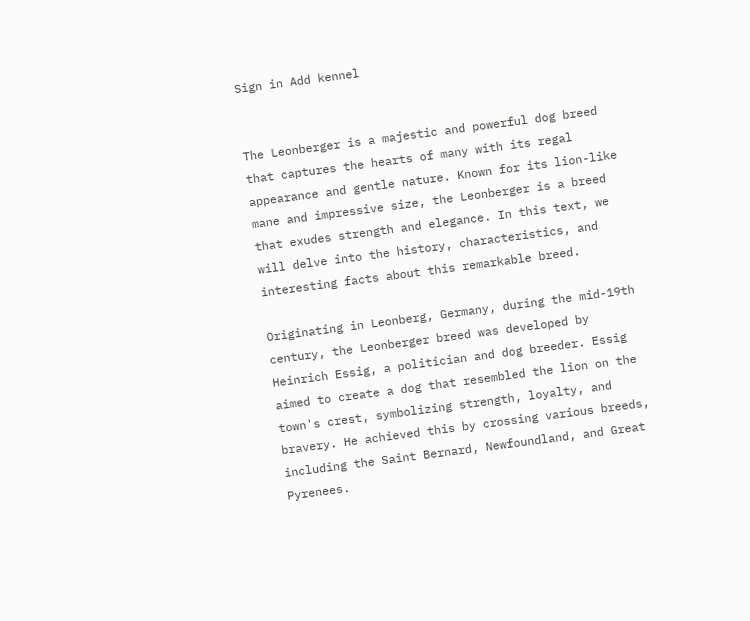Sign in Add kennel


The Leonberger is a majestic and powerful dog breed that captures the hearts of many with its regal appearance and gentle nature. Known for its lion-like mane and impressive size, the Leonberger is a breed that exudes strength and elegance. In this text, we will delve into the history, characteristics, and interesting facts about this remarkable breed.

Originating in Leonberg, Germany, during the mid-19th century, the Leonberger breed was developed by Heinrich Essig, a politician and dog breeder. Essig aimed to create a dog that resembled the lion on the town's crest, symbolizing strength, loyalty, and bravery. He achieved this by crossing various breeds, including the Saint Bernard, Newfoundland, and Great Pyrenees.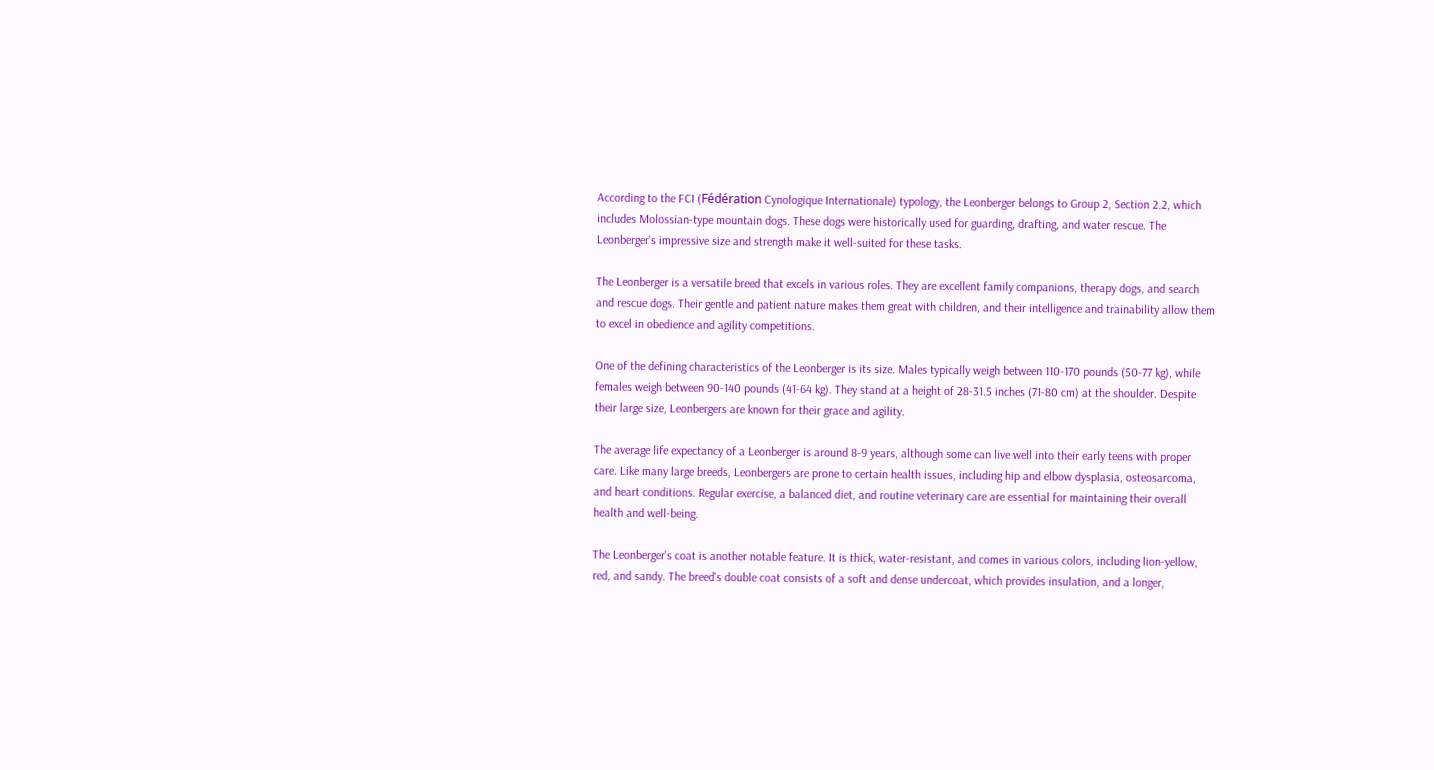According to the FCI (Fédération Cynologique Internationale) typology, the Leonberger belongs to Group 2, Section 2.2, which includes Molossian-type mountain dogs. These dogs were historically used for guarding, drafting, and water rescue. The Leonberger's impressive size and strength make it well-suited for these tasks.

The Leonberger is a versatile breed that excels in various roles. They are excellent family companions, therapy dogs, and search and rescue dogs. Their gentle and patient nature makes them great with children, and their intelligence and trainability allow them to excel in obedience and agility competitions.

One of the defining characteristics of the Leonberger is its size. Males typically weigh between 110-170 pounds (50-77 kg), while females weigh between 90-140 pounds (41-64 kg). They stand at a height of 28-31.5 inches (71-80 cm) at the shoulder. Despite their large size, Leonbergers are known for their grace and agility.

The average life expectancy of a Leonberger is around 8-9 years, although some can live well into their early teens with proper care. Like many large breeds, Leonbergers are prone to certain health issues, including hip and elbow dysplasia, osteosarcoma, and heart conditions. Regular exercise, a balanced diet, and routine veterinary care are essential for maintaining their overall health and well-being.

The Leonberger's coat is another notable feature. It is thick, water-resistant, and comes in various colors, including lion-yellow, red, and sandy. The breed's double coat consists of a soft and dense undercoat, which provides insulation, and a longer,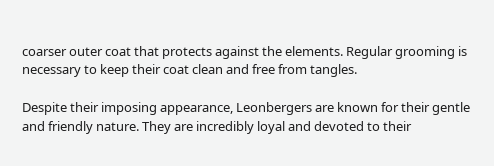coarser outer coat that protects against the elements. Regular grooming is necessary to keep their coat clean and free from tangles.

Despite their imposing appearance, Leonbergers are known for their gentle and friendly nature. They are incredibly loyal and devoted to their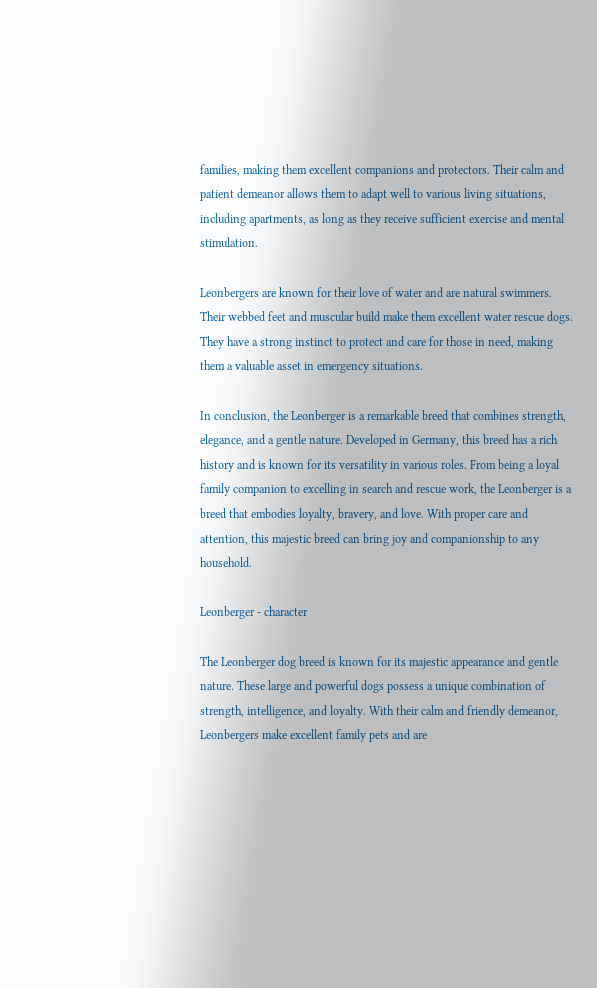families, making them excellent companions and protectors. Their calm and patient demeanor allows them to adapt well to various living situations, including apartments, as long as they receive sufficient exercise and mental stimulation.

Leonbergers are known for their love of water and are natural swimmers. Their webbed feet and muscular build make them excellent water rescue dogs. They have a strong instinct to protect and care for those in need, making them a valuable asset in emergency situations.

In conclusion, the Leonberger is a remarkable breed that combines strength, elegance, and a gentle nature. Developed in Germany, this breed has a rich history and is known for its versatility in various roles. From being a loyal family companion to excelling in search and rescue work, the Leonberger is a breed that embodies loyalty, bravery, and love. With proper care and attention, this majestic breed can bring joy and companionship to any household.

Leonberger - character

The Leonberger dog breed is known for its majestic appearance and gentle nature. These large and powerful dogs possess a unique combination of strength, intelligence, and loyalty. With their calm and friendly demeanor, Leonbergers make excellent family pets and are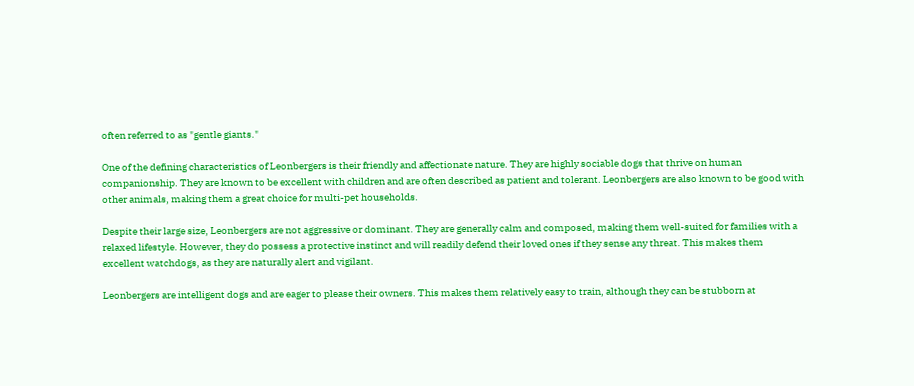often referred to as "gentle giants."

One of the defining characteristics of Leonbergers is their friendly and affectionate nature. They are highly sociable dogs that thrive on human companionship. They are known to be excellent with children and are often described as patient and tolerant. Leonbergers are also known to be good with other animals, making them a great choice for multi-pet households.

Despite their large size, Leonbergers are not aggressive or dominant. They are generally calm and composed, making them well-suited for families with a relaxed lifestyle. However, they do possess a protective instinct and will readily defend their loved ones if they sense any threat. This makes them excellent watchdogs, as they are naturally alert and vigilant.

Leonbergers are intelligent dogs and are eager to please their owners. This makes them relatively easy to train, although they can be stubborn at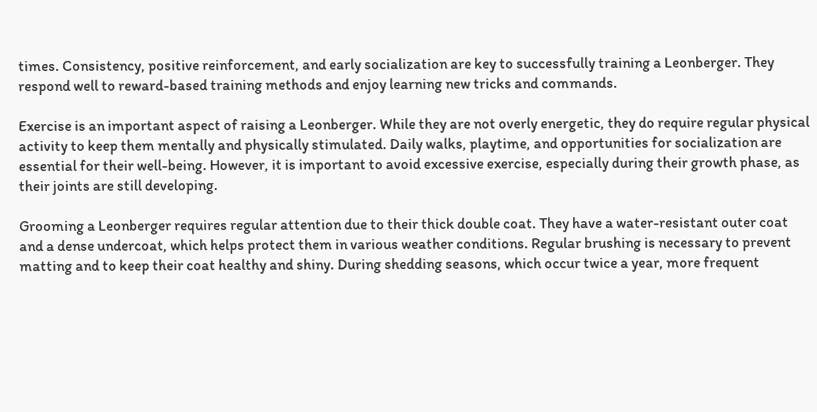times. Consistency, positive reinforcement, and early socialization are key to successfully training a Leonberger. They respond well to reward-based training methods and enjoy learning new tricks and commands.

Exercise is an important aspect of raising a Leonberger. While they are not overly energetic, they do require regular physical activity to keep them mentally and physically stimulated. Daily walks, playtime, and opportunities for socialization are essential for their well-being. However, it is important to avoid excessive exercise, especially during their growth phase, as their joints are still developing.

Grooming a Leonberger requires regular attention due to their thick double coat. They have a water-resistant outer coat and a dense undercoat, which helps protect them in various weather conditions. Regular brushing is necessary to prevent matting and to keep their coat healthy and shiny. During shedding seasons, which occur twice a year, more frequent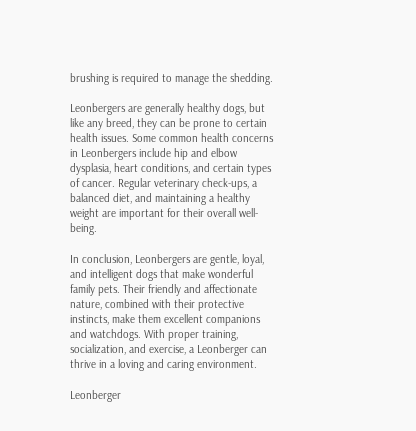brushing is required to manage the shedding.

Leonbergers are generally healthy dogs, but like any breed, they can be prone to certain health issues. Some common health concerns in Leonbergers include hip and elbow dysplasia, heart conditions, and certain types of cancer. Regular veterinary check-ups, a balanced diet, and maintaining a healthy weight are important for their overall well-being.

In conclusion, Leonbergers are gentle, loyal, and intelligent dogs that make wonderful family pets. Their friendly and affectionate nature, combined with their protective instincts, make them excellent companions and watchdogs. With proper training, socialization, and exercise, a Leonberger can thrive in a loving and caring environment.

Leonberger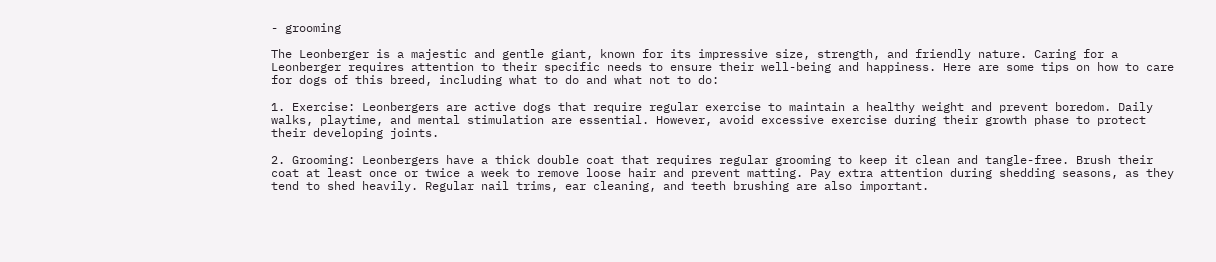- grooming

The Leonberger is a majestic and gentle giant, known for its impressive size, strength, and friendly nature. Caring for a Leonberger requires attention to their specific needs to ensure their well-being and happiness. Here are some tips on how to care for dogs of this breed, including what to do and what not to do:

1. Exercise: Leonbergers are active dogs that require regular exercise to maintain a healthy weight and prevent boredom. Daily walks, playtime, and mental stimulation are essential. However, avoid excessive exercise during their growth phase to protect their developing joints.

2. Grooming: Leonbergers have a thick double coat that requires regular grooming to keep it clean and tangle-free. Brush their coat at least once or twice a week to remove loose hair and prevent matting. Pay extra attention during shedding seasons, as they tend to shed heavily. Regular nail trims, ear cleaning, and teeth brushing are also important.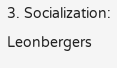3. Socialization: Leonbergers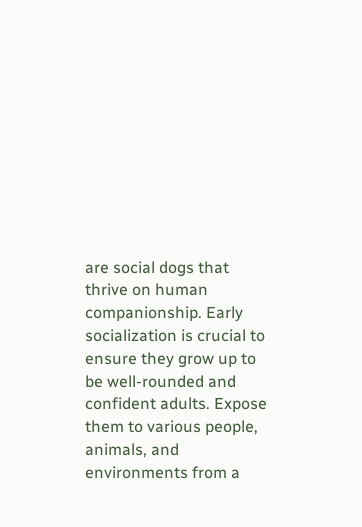are social dogs that thrive on human companionship. Early socialization is crucial to ensure they grow up to be well-rounded and confident adults. Expose them to various people, animals, and environments from a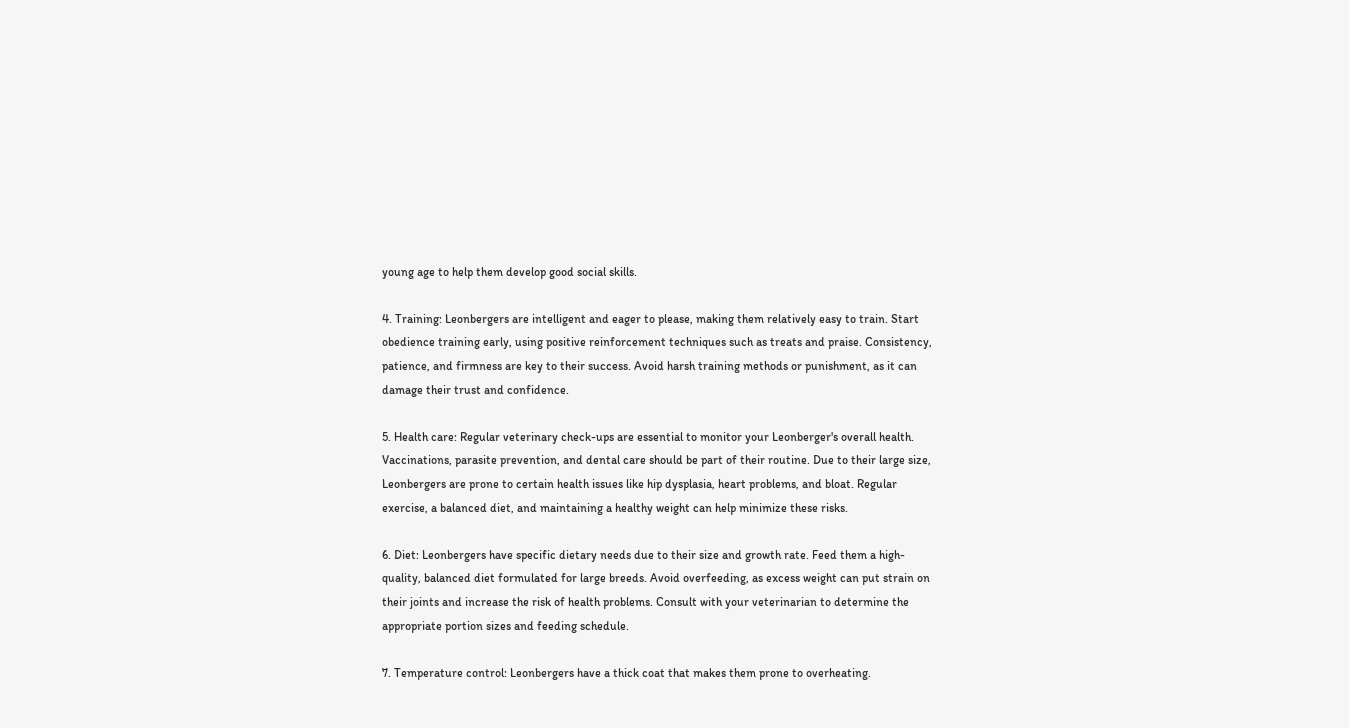young age to help them develop good social skills.

4. Training: Leonbergers are intelligent and eager to please, making them relatively easy to train. Start obedience training early, using positive reinforcement techniques such as treats and praise. Consistency, patience, and firmness are key to their success. Avoid harsh training methods or punishment, as it can damage their trust and confidence.

5. Health care: Regular veterinary check-ups are essential to monitor your Leonberger's overall health. Vaccinations, parasite prevention, and dental care should be part of their routine. Due to their large size, Leonbergers are prone to certain health issues like hip dysplasia, heart problems, and bloat. Regular exercise, a balanced diet, and maintaining a healthy weight can help minimize these risks.

6. Diet: Leonbergers have specific dietary needs due to their size and growth rate. Feed them a high-quality, balanced diet formulated for large breeds. Avoid overfeeding, as excess weight can put strain on their joints and increase the risk of health problems. Consult with your veterinarian to determine the appropriate portion sizes and feeding schedule.

7. Temperature control: Leonbergers have a thick coat that makes them prone to overheating.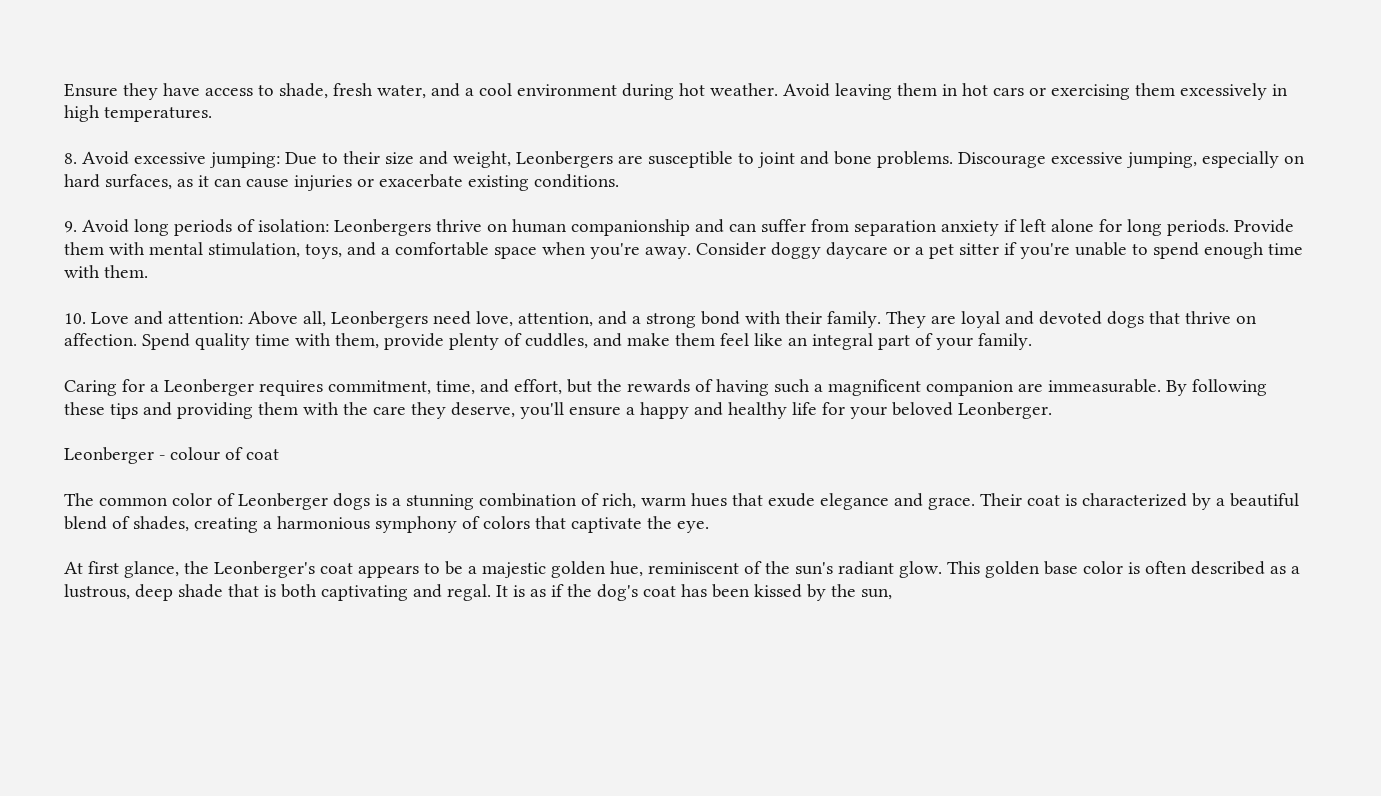Ensure they have access to shade, fresh water, and a cool environment during hot weather. Avoid leaving them in hot cars or exercising them excessively in high temperatures.

8. Avoid excessive jumping: Due to their size and weight, Leonbergers are susceptible to joint and bone problems. Discourage excessive jumping, especially on hard surfaces, as it can cause injuries or exacerbate existing conditions.

9. Avoid long periods of isolation: Leonbergers thrive on human companionship and can suffer from separation anxiety if left alone for long periods. Provide them with mental stimulation, toys, and a comfortable space when you're away. Consider doggy daycare or a pet sitter if you're unable to spend enough time with them.

10. Love and attention: Above all, Leonbergers need love, attention, and a strong bond with their family. They are loyal and devoted dogs that thrive on affection. Spend quality time with them, provide plenty of cuddles, and make them feel like an integral part of your family.

Caring for a Leonberger requires commitment, time, and effort, but the rewards of having such a magnificent companion are immeasurable. By following these tips and providing them with the care they deserve, you'll ensure a happy and healthy life for your beloved Leonberger.

Leonberger - colour of coat

The common color of Leonberger dogs is a stunning combination of rich, warm hues that exude elegance and grace. Their coat is characterized by a beautiful blend of shades, creating a harmonious symphony of colors that captivate the eye.

At first glance, the Leonberger's coat appears to be a majestic golden hue, reminiscent of the sun's radiant glow. This golden base color is often described as a lustrous, deep shade that is both captivating and regal. It is as if the dog's coat has been kissed by the sun,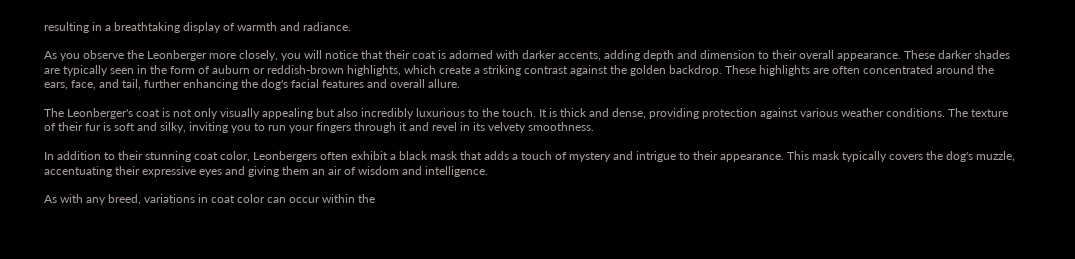resulting in a breathtaking display of warmth and radiance.

As you observe the Leonberger more closely, you will notice that their coat is adorned with darker accents, adding depth and dimension to their overall appearance. These darker shades are typically seen in the form of auburn or reddish-brown highlights, which create a striking contrast against the golden backdrop. These highlights are often concentrated around the ears, face, and tail, further enhancing the dog's facial features and overall allure.

The Leonberger's coat is not only visually appealing but also incredibly luxurious to the touch. It is thick and dense, providing protection against various weather conditions. The texture of their fur is soft and silky, inviting you to run your fingers through it and revel in its velvety smoothness.

In addition to their stunning coat color, Leonbergers often exhibit a black mask that adds a touch of mystery and intrigue to their appearance. This mask typically covers the dog's muzzle, accentuating their expressive eyes and giving them an air of wisdom and intelligence.

As with any breed, variations in coat color can occur within the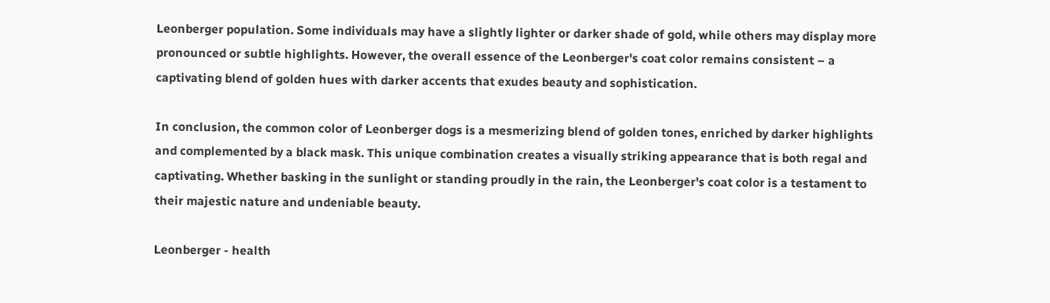Leonberger population. Some individuals may have a slightly lighter or darker shade of gold, while others may display more pronounced or subtle highlights. However, the overall essence of the Leonberger's coat color remains consistent – a captivating blend of golden hues with darker accents that exudes beauty and sophistication.

In conclusion, the common color of Leonberger dogs is a mesmerizing blend of golden tones, enriched by darker highlights and complemented by a black mask. This unique combination creates a visually striking appearance that is both regal and captivating. Whether basking in the sunlight or standing proudly in the rain, the Leonberger's coat color is a testament to their majestic nature and undeniable beauty.

Leonberger - health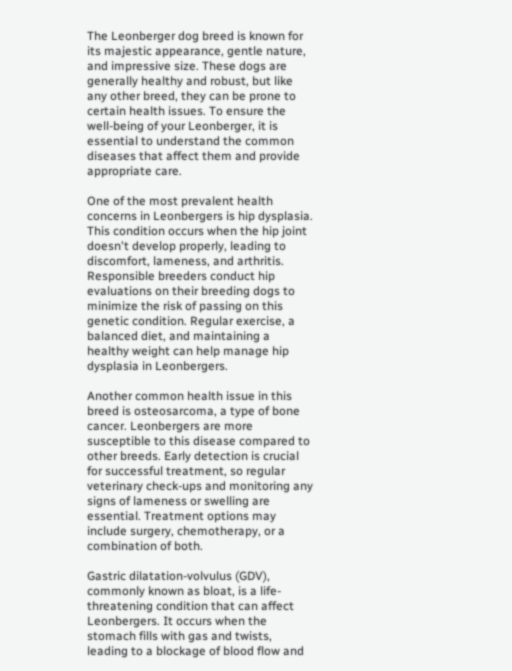The Leonberger dog breed is known for its majestic appearance, gentle nature, and impressive size. These dogs are generally healthy and robust, but like any other breed, they can be prone to certain health issues. To ensure the well-being of your Leonberger, it is essential to understand the common diseases that affect them and provide appropriate care.

One of the most prevalent health concerns in Leonbergers is hip dysplasia. This condition occurs when the hip joint doesn't develop properly, leading to discomfort, lameness, and arthritis. Responsible breeders conduct hip evaluations on their breeding dogs to minimize the risk of passing on this genetic condition. Regular exercise, a balanced diet, and maintaining a healthy weight can help manage hip dysplasia in Leonbergers.

Another common health issue in this breed is osteosarcoma, a type of bone cancer. Leonbergers are more susceptible to this disease compared to other breeds. Early detection is crucial for successful treatment, so regular veterinary check-ups and monitoring any signs of lameness or swelling are essential. Treatment options may include surgery, chemotherapy, or a combination of both.

Gastric dilatation-volvulus (GDV), commonly known as bloat, is a life-threatening condition that can affect Leonbergers. It occurs when the stomach fills with gas and twists, leading to a blockage of blood flow and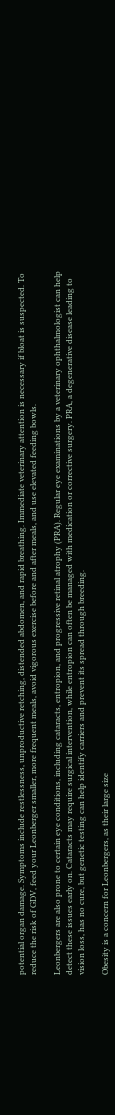potential organ damage. Symptoms include restlessness, unproductive retching, distended abdomen, and rapid breathing. Immediate veterinary attention is necessary if bloat is suspected. To reduce the risk of GDV, feed your Leonberger smaller, more frequent meals, avoid vigorous exercise before and after meals, and use elevated feeding bowls.

Leonbergers are also prone to certain eye conditions, including cataracts, entropion, and progressive retinal atrophy (PRA). Regular eye examinations by a veterinary ophthalmologist can help detect these issues early on. Cataracts may require surgical intervention, while entropion can often be managed with medication or corrective surgery. PRA, a degenerative disease leading to vision loss, has no cure, but genetic testing can help identify carriers and prevent its spread through breeding.

Obesity is a concern for Leonbergers, as their large size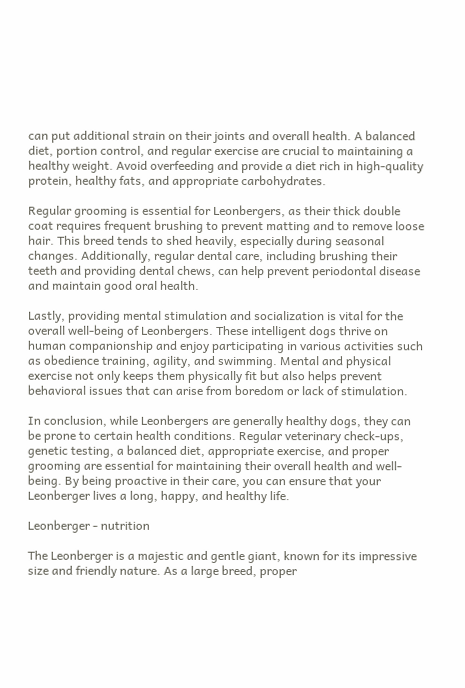can put additional strain on their joints and overall health. A balanced diet, portion control, and regular exercise are crucial to maintaining a healthy weight. Avoid overfeeding and provide a diet rich in high-quality protein, healthy fats, and appropriate carbohydrates.

Regular grooming is essential for Leonbergers, as their thick double coat requires frequent brushing to prevent matting and to remove loose hair. This breed tends to shed heavily, especially during seasonal changes. Additionally, regular dental care, including brushing their teeth and providing dental chews, can help prevent periodontal disease and maintain good oral health.

Lastly, providing mental stimulation and socialization is vital for the overall well-being of Leonbergers. These intelligent dogs thrive on human companionship and enjoy participating in various activities such as obedience training, agility, and swimming. Mental and physical exercise not only keeps them physically fit but also helps prevent behavioral issues that can arise from boredom or lack of stimulation.

In conclusion, while Leonbergers are generally healthy dogs, they can be prone to certain health conditions. Regular veterinary check-ups, genetic testing, a balanced diet, appropriate exercise, and proper grooming are essential for maintaining their overall health and well-being. By being proactive in their care, you can ensure that your Leonberger lives a long, happy, and healthy life.

Leonberger - nutrition

The Leonberger is a majestic and gentle giant, known for its impressive size and friendly nature. As a large breed, proper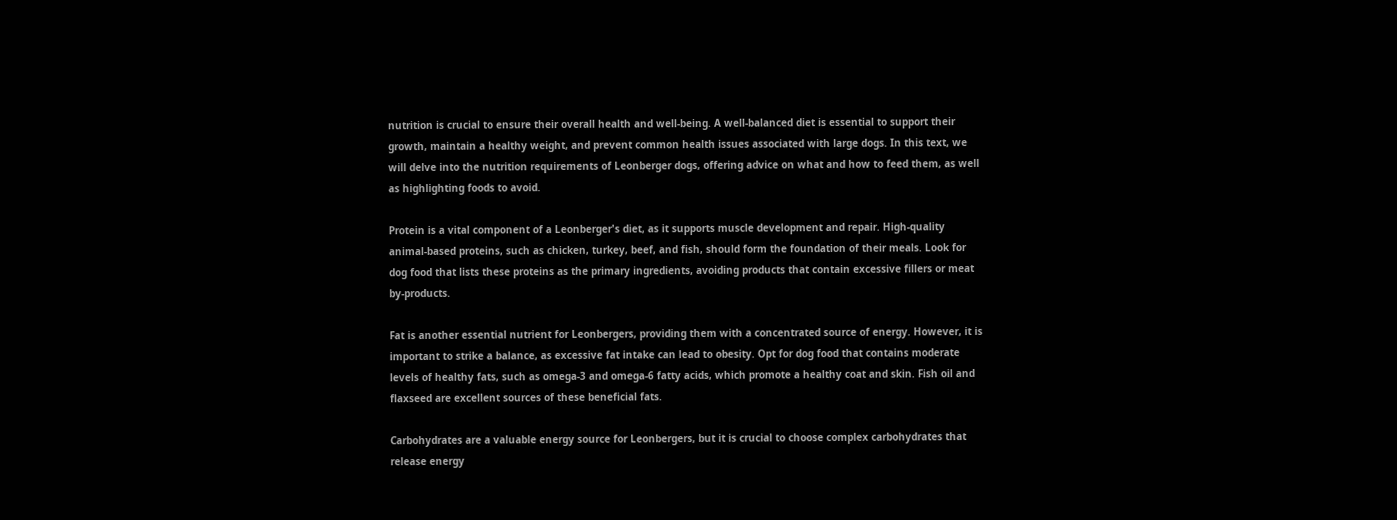nutrition is crucial to ensure their overall health and well-being. A well-balanced diet is essential to support their growth, maintain a healthy weight, and prevent common health issues associated with large dogs. In this text, we will delve into the nutrition requirements of Leonberger dogs, offering advice on what and how to feed them, as well as highlighting foods to avoid.

Protein is a vital component of a Leonberger's diet, as it supports muscle development and repair. High-quality animal-based proteins, such as chicken, turkey, beef, and fish, should form the foundation of their meals. Look for dog food that lists these proteins as the primary ingredients, avoiding products that contain excessive fillers or meat by-products.

Fat is another essential nutrient for Leonbergers, providing them with a concentrated source of energy. However, it is important to strike a balance, as excessive fat intake can lead to obesity. Opt for dog food that contains moderate levels of healthy fats, such as omega-3 and omega-6 fatty acids, which promote a healthy coat and skin. Fish oil and flaxseed are excellent sources of these beneficial fats.

Carbohydrates are a valuable energy source for Leonbergers, but it is crucial to choose complex carbohydrates that release energy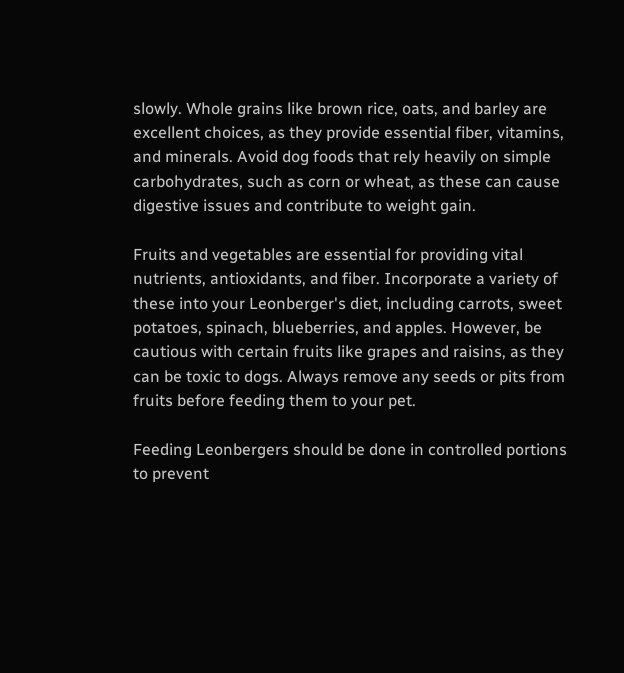slowly. Whole grains like brown rice, oats, and barley are excellent choices, as they provide essential fiber, vitamins, and minerals. Avoid dog foods that rely heavily on simple carbohydrates, such as corn or wheat, as these can cause digestive issues and contribute to weight gain.

Fruits and vegetables are essential for providing vital nutrients, antioxidants, and fiber. Incorporate a variety of these into your Leonberger's diet, including carrots, sweet potatoes, spinach, blueberries, and apples. However, be cautious with certain fruits like grapes and raisins, as they can be toxic to dogs. Always remove any seeds or pits from fruits before feeding them to your pet.

Feeding Leonbergers should be done in controlled portions to prevent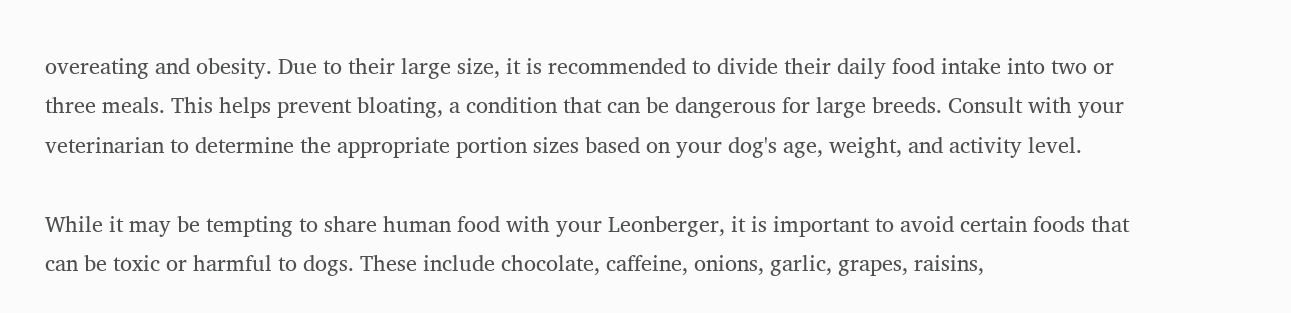overeating and obesity. Due to their large size, it is recommended to divide their daily food intake into two or three meals. This helps prevent bloating, a condition that can be dangerous for large breeds. Consult with your veterinarian to determine the appropriate portion sizes based on your dog's age, weight, and activity level.

While it may be tempting to share human food with your Leonberger, it is important to avoid certain foods that can be toxic or harmful to dogs. These include chocolate, caffeine, onions, garlic, grapes, raisins,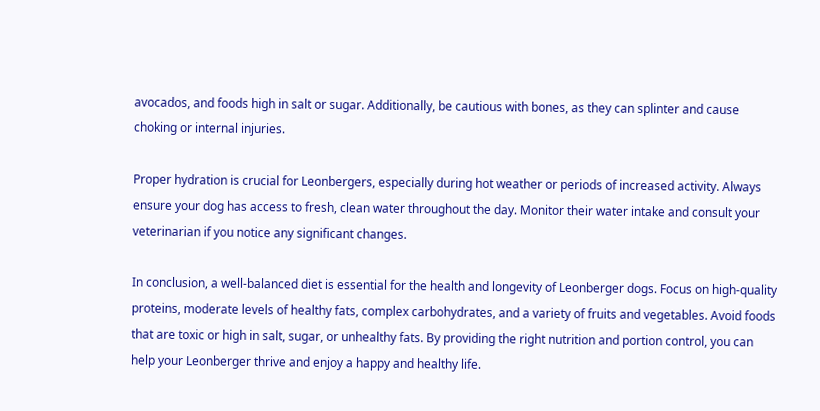avocados, and foods high in salt or sugar. Additionally, be cautious with bones, as they can splinter and cause choking or internal injuries.

Proper hydration is crucial for Leonbergers, especially during hot weather or periods of increased activity. Always ensure your dog has access to fresh, clean water throughout the day. Monitor their water intake and consult your veterinarian if you notice any significant changes.

In conclusion, a well-balanced diet is essential for the health and longevity of Leonberger dogs. Focus on high-quality proteins, moderate levels of healthy fats, complex carbohydrates, and a variety of fruits and vegetables. Avoid foods that are toxic or high in salt, sugar, or unhealthy fats. By providing the right nutrition and portion control, you can help your Leonberger thrive and enjoy a happy and healthy life.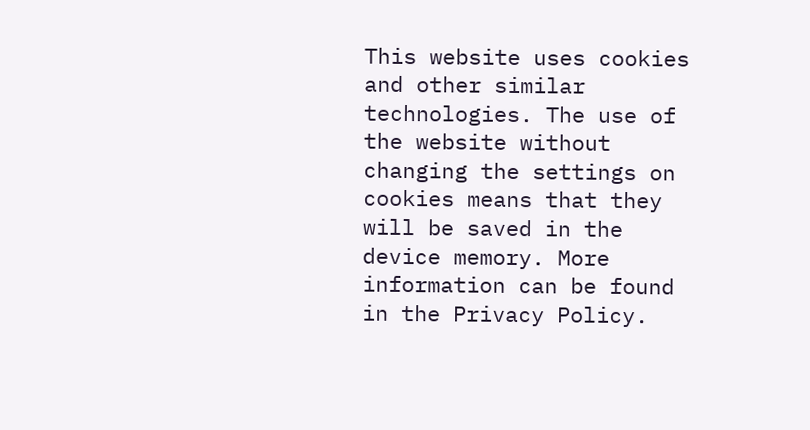This website uses cookies and other similar technologies. The use of the website without changing the settings on
cookies means that they will be saved in the device memory. More information can be found in the Privacy Policy.